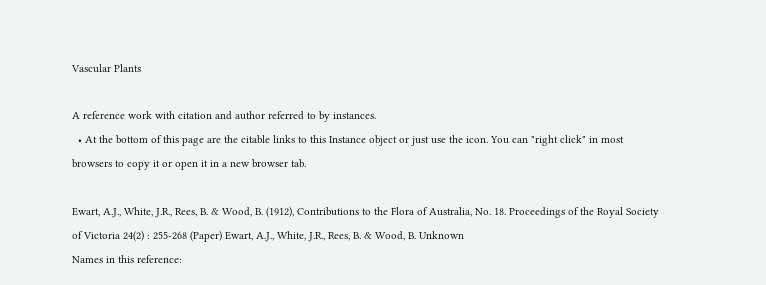Vascular Plants

A reference work with citation and author referred to by instances.
  • At the bottom of this page are the citable links to this Instance object or just use the icon. You can "right click" in most browsers to copy it or open it in a new browser tab.

Ewart, A.J., White, J.R., Rees, B. & Wood, B. (1912), Contributions to the Flora of Australia, No. 18. Proceedings of the Royal Society of Victoria 24(2) : 255-268 (Paper) Ewart, A.J., White, J.R., Rees, B. & Wood, B. Unknown
Names in this reference: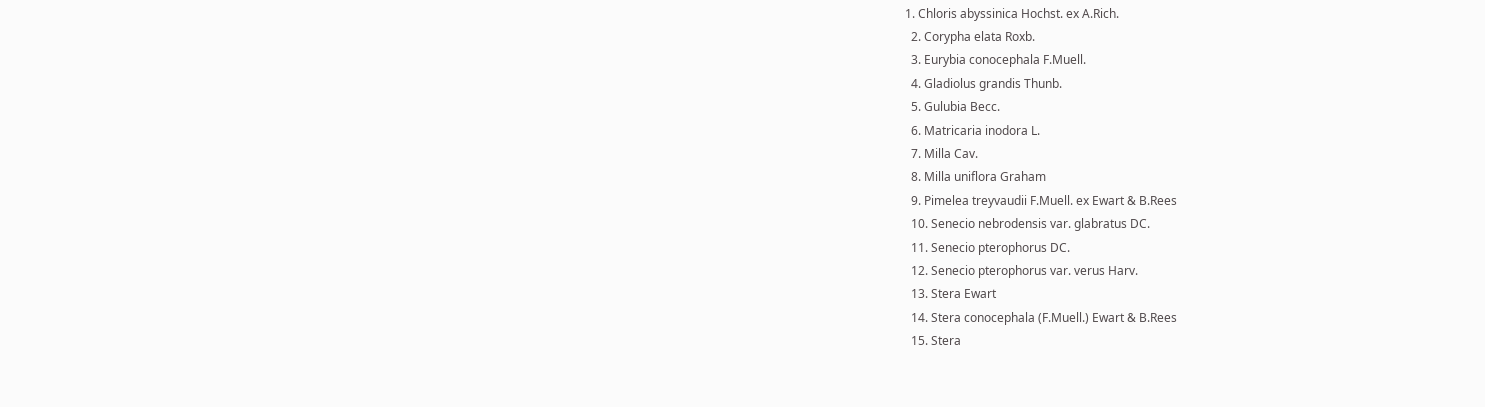1. Chloris abyssinica Hochst. ex A.Rich.
  2. Corypha elata Roxb.
  3. Eurybia conocephala F.Muell.
  4. Gladiolus grandis Thunb.
  5. Gulubia Becc.
  6. Matricaria inodora L.
  7. Milla Cav.
  8. Milla uniflora Graham
  9. Pimelea treyvaudii F.Muell. ex Ewart & B.Rees
  10. Senecio nebrodensis var. glabratus DC.
  11. Senecio pterophorus DC.
  12. Senecio pterophorus var. verus Harv.
  13. Stera Ewart
  14. Stera conocephala (F.Muell.) Ewart & B.Rees
  15. Stera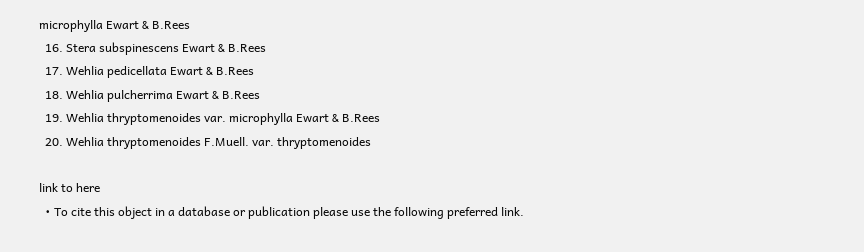microphylla Ewart & B.Rees
  16. Stera subspinescens Ewart & B.Rees
  17. Wehlia pedicellata Ewart & B.Rees
  18. Wehlia pulcherrima Ewart & B.Rees
  19. Wehlia thryptomenoides var. microphylla Ewart & B.Rees
  20. Wehlia thryptomenoides F.Muell. var. thryptomenoides

link to here
  • To cite this object in a database or publication please use the following preferred link.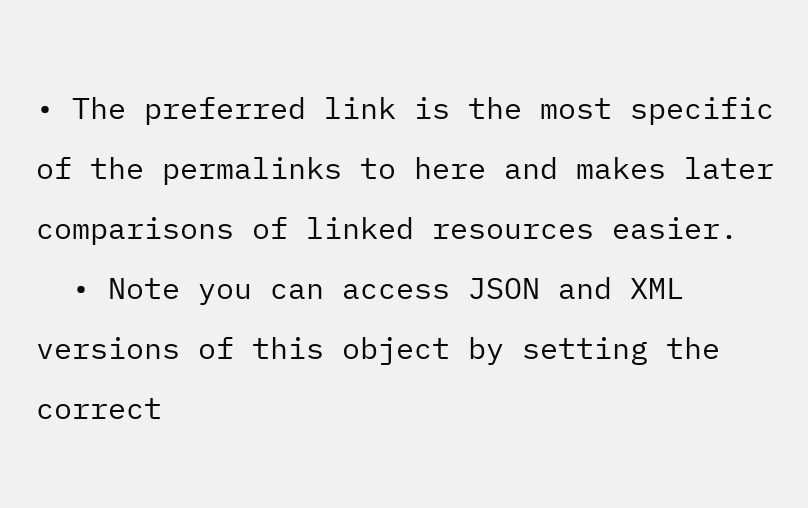• The preferred link is the most specific of the permalinks to here and makes later comparisons of linked resources easier.
  • Note you can access JSON and XML versions of this object by setting the correct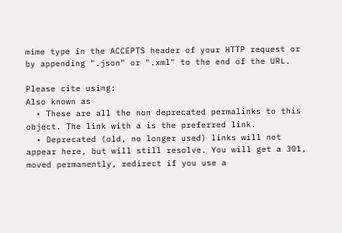mime type in the ACCEPTS header of your HTTP request or by appending ".json" or ".xml" to the end of the URL.

Please cite using:
Also known as
  • These are all the non deprecated permalinks to this object. The link with a is the preferred link.
  • Deprecated (old, no longer used) links will not appear here, but will still resolve. You will get a 301, moved permanently, redirect if you use a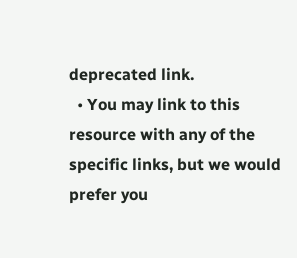deprecated link.
  • You may link to this resource with any of the specific links, but we would prefer you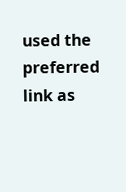used the preferred link as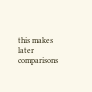this makes later comparisons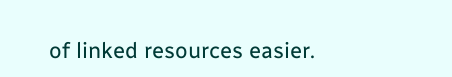of linked resources easier.